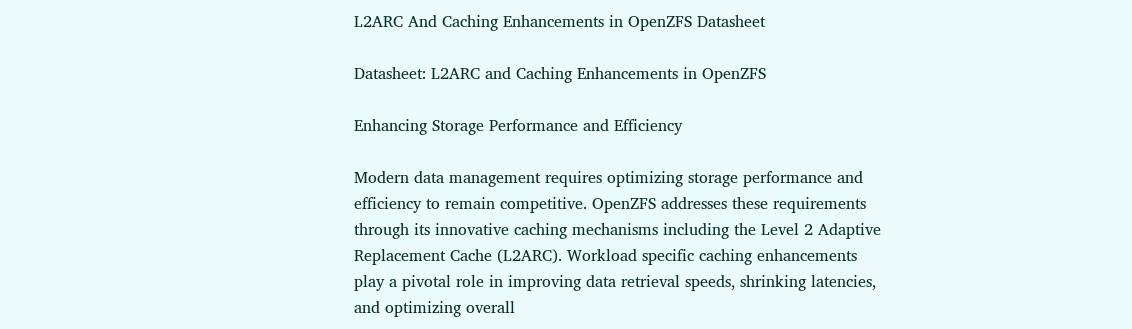L2ARC And Caching Enhancements in OpenZFS Datasheet

Datasheet: L2ARC and Caching Enhancements in OpenZFS

Enhancing Storage Performance and Efficiency

Modern data management requires optimizing storage performance and efficiency to remain competitive. OpenZFS addresses these requirements through its innovative caching mechanisms including the Level 2 Adaptive Replacement Cache (L2ARC). Workload specific caching enhancements play a pivotal role in improving data retrieval speeds, shrinking latencies, and optimizing overall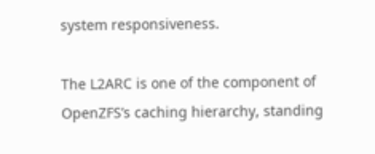system responsiveness.

The L2ARC is one of the component of OpenZFS’s caching hierarchy, standing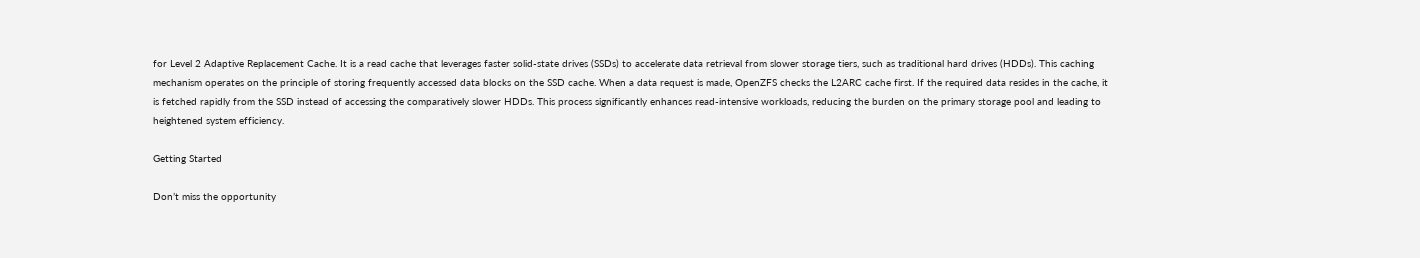for Level 2 Adaptive Replacement Cache. It is a read cache that leverages faster solid-state drives (SSDs) to accelerate data retrieval from slower storage tiers, such as traditional hard drives (HDDs). This caching mechanism operates on the principle of storing frequently accessed data blocks on the SSD cache. When a data request is made, OpenZFS checks the L2ARC cache first. If the required data resides in the cache, it is fetched rapidly from the SSD instead of accessing the comparatively slower HDDs. This process significantly enhances read-intensive workloads, reducing the burden on the primary storage pool and leading to heightened system efficiency.

Getting Started

Don’t miss the opportunity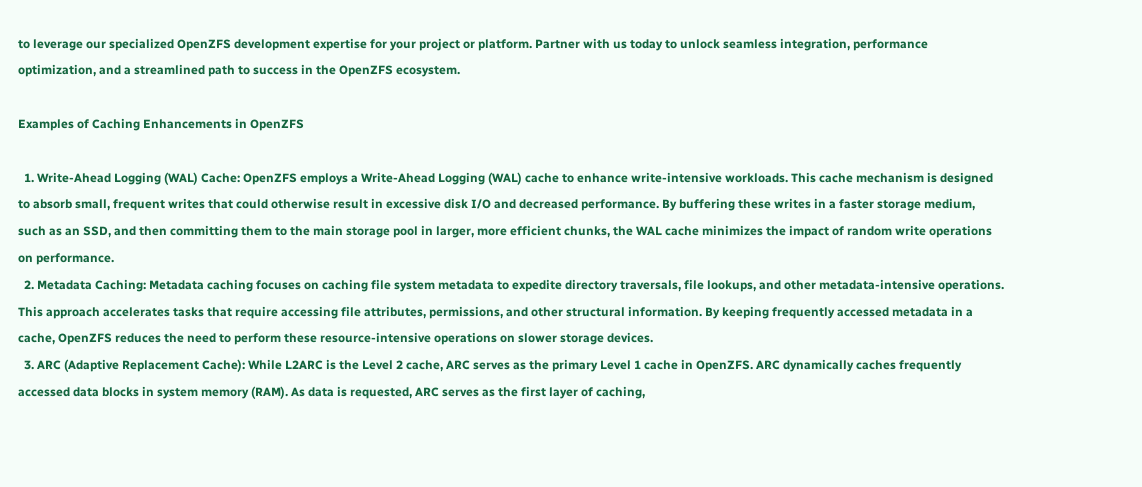to leverage our specialized OpenZFS development expertise for your project or platform. Partner with us today to unlock seamless integration, performance optimization, and a streamlined path to success in the OpenZFS ecosystem.

Examples of Caching Enhancements in OpenZFS

  1. Write-Ahead Logging (WAL) Cache: OpenZFS employs a Write-Ahead Logging (WAL) cache to enhance write-intensive workloads. This cache mechanism is designed to absorb small, frequent writes that could otherwise result in excessive disk I/O and decreased performance. By buffering these writes in a faster storage medium, such as an SSD, and then committing them to the main storage pool in larger, more efficient chunks, the WAL cache minimizes the impact of random write operations on performance.
  2. Metadata Caching: Metadata caching focuses on caching file system metadata to expedite directory traversals, file lookups, and other metadata-intensive operations. This approach accelerates tasks that require accessing file attributes, permissions, and other structural information. By keeping frequently accessed metadata in a cache, OpenZFS reduces the need to perform these resource-intensive operations on slower storage devices.
  3. ARC (Adaptive Replacement Cache): While L2ARC is the Level 2 cache, ARC serves as the primary Level 1 cache in OpenZFS. ARC dynamically caches frequently accessed data blocks in system memory (RAM). As data is requested, ARC serves as the first layer of caching,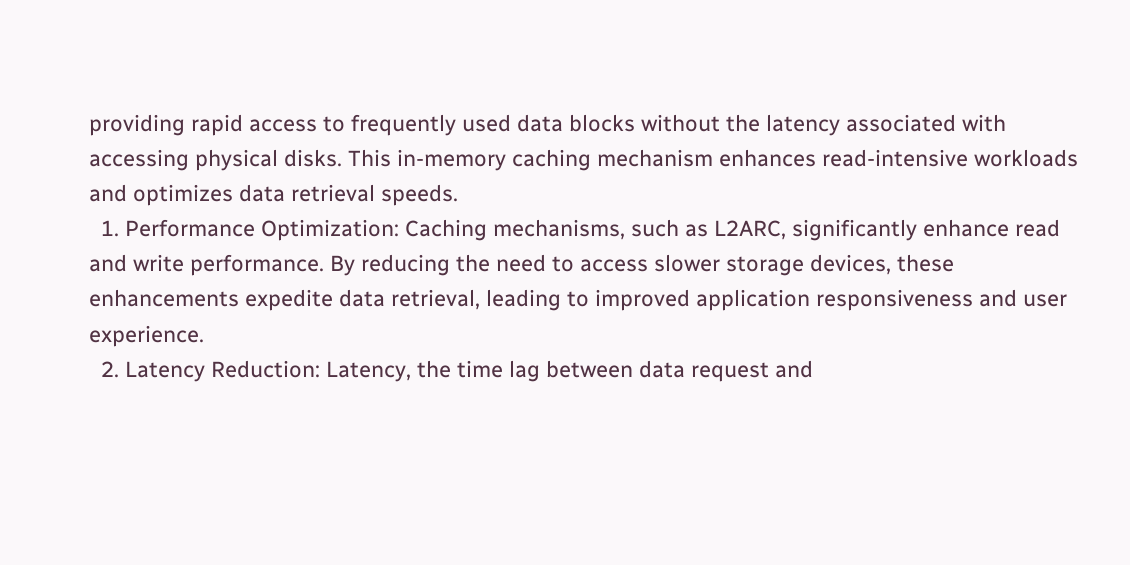providing rapid access to frequently used data blocks without the latency associated with accessing physical disks. This in-memory caching mechanism enhances read-intensive workloads and optimizes data retrieval speeds.
  1. Performance Optimization: Caching mechanisms, such as L2ARC, significantly enhance read and write performance. By reducing the need to access slower storage devices, these enhancements expedite data retrieval, leading to improved application responsiveness and user experience.
  2. Latency Reduction: Latency, the time lag between data request and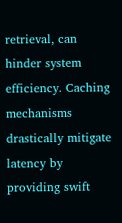retrieval, can hinder system efficiency. Caching mechanisms drastically mitigate latency by providing swift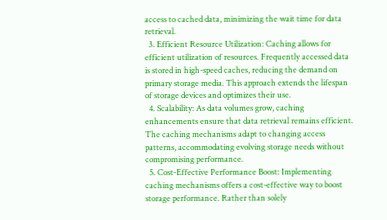access to cached data, minimizing the wait time for data retrieval.
  3. Efficient Resource Utilization: Caching allows for efficient utilization of resources. Frequently accessed data is stored in high-speed caches, reducing the demand on primary storage media. This approach extends the lifespan of storage devices and optimizes their use.
  4. Scalability: As data volumes grow, caching enhancements ensure that data retrieval remains efficient. The caching mechanisms adapt to changing access patterns, accommodating evolving storage needs without compromising performance.
  5. Cost-Effective Performance Boost: Implementing caching mechanisms offers a cost-effective way to boost storage performance. Rather than solely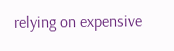relying on expensive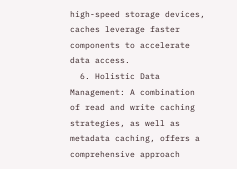high-speed storage devices, caches leverage faster components to accelerate data access.
  6. Holistic Data Management: A combination of read and write caching strategies, as well as metadata caching, offers a comprehensive approach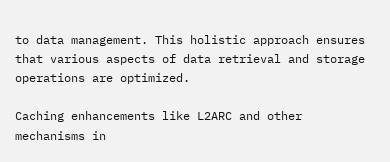to data management. This holistic approach ensures that various aspects of data retrieval and storage operations are optimized.

Caching enhancements like L2ARC and other mechanisms in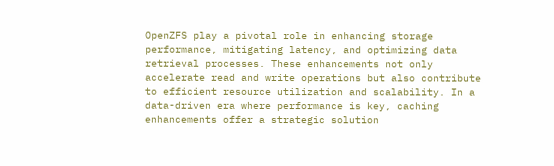OpenZFS play a pivotal role in enhancing storage performance, mitigating latency, and optimizing data retrieval processes. These enhancements not only accelerate read and write operations but also contribute to efficient resource utilization and scalability. In a data-driven era where performance is key, caching enhancements offer a strategic solution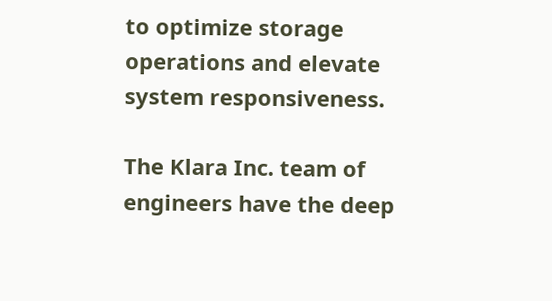to optimize storage operations and elevate system responsiveness.

The Klara Inc. team of engineers have the deep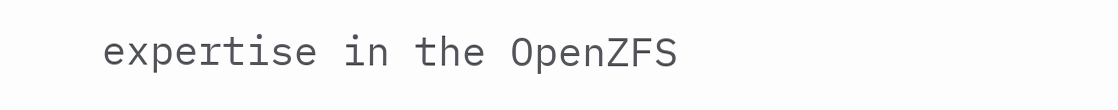expertise in the OpenZFS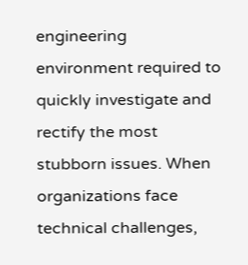engineering environment required to quickly investigate and rectify the most stubborn issues. When organizations face technical challenges,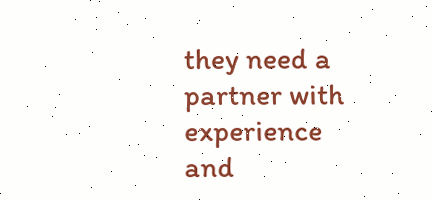they need a partner with experience and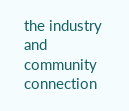the industry and community connection